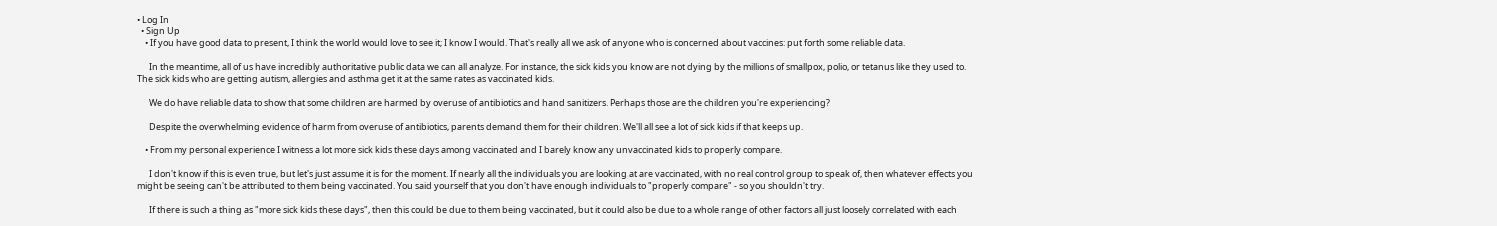• Log In
  • Sign Up
    • If you have good data to present, I think the world would love to see it; I know I would. That's really all we ask of anyone who is concerned about vaccines: put forth some reliable data.

      In the meantime, all of us have incredibly authoritative public data we can all analyze. For instance, the sick kids you know are not dying by the millions of smallpox, polio, or tetanus like they used to. The sick kids who are getting autism, allergies and asthma get it at the same rates as vaccinated kids.

      We do have reliable data to show that some children are harmed by overuse of antibiotics and hand sanitizers. Perhaps those are the children you're experiencing?

      Despite the overwhelming evidence of harm from overuse of antibiotics, parents demand them for their children. We'll all see a lot of sick kids if that keeps up.

    • From my personal experience I witness a lot more sick kids these days among vaccinated and I barely know any unvaccinated kids to properly compare.

      I don't know if this is even true, but let's just assume it is for the moment. If nearly all the individuals you are looking at are vaccinated, with no real control group to speak of, then whatever effects you might be seeing can't be attributed to them being vaccinated. You said yourself that you don't have enough individuals to "properly compare" - so you shouldn't try.

      If there is such a thing as "more sick kids these days", then this could be due to them being vaccinated, but it could also be due to a whole range of other factors all just loosely correlated with each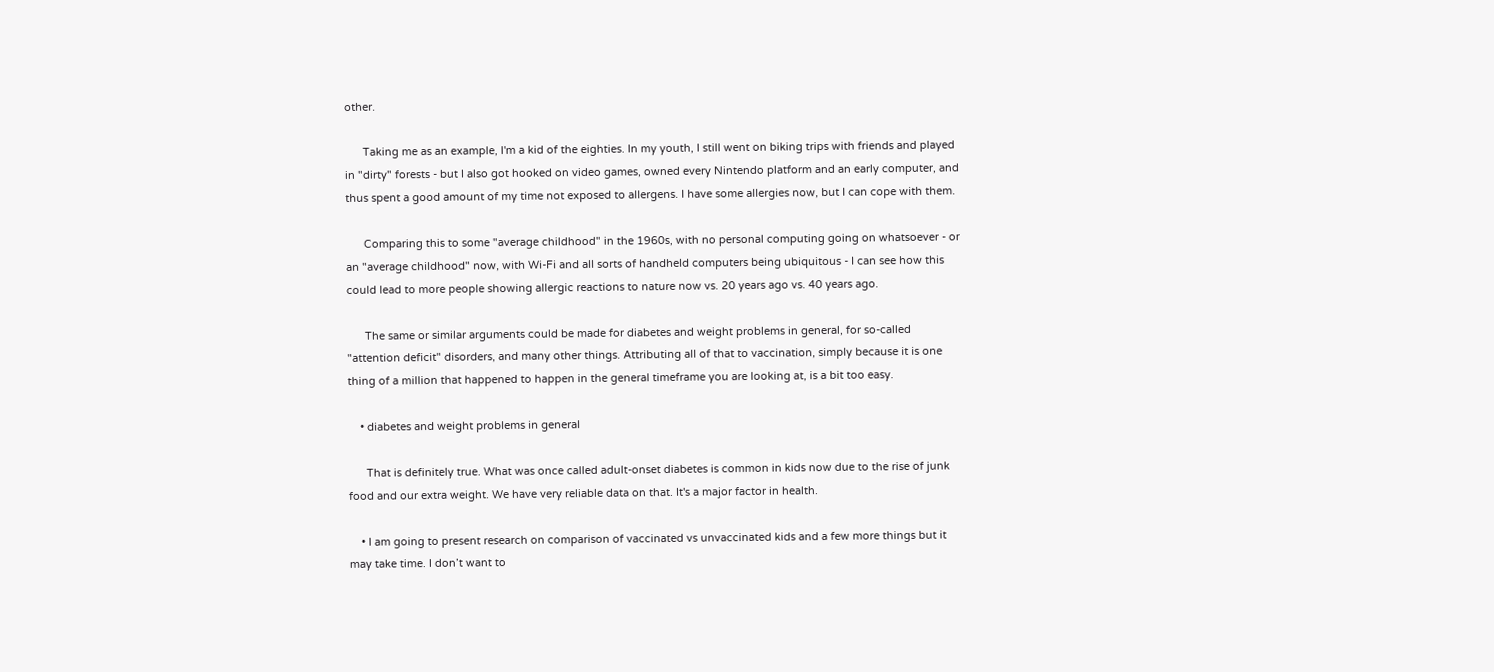other.

      Taking me as an example, I'm a kid of the eighties. In my youth, I still went on biking trips with friends and played in "dirty" forests - but I also got hooked on video games, owned every Nintendo platform and an early computer, and thus spent a good amount of my time not exposed to allergens. I have some allergies now, but I can cope with them.

      Comparing this to some "average childhood" in the 1960s, with no personal computing going on whatsoever - or an "average childhood" now, with Wi-Fi and all sorts of handheld computers being ubiquitous - I can see how this could lead to more people showing allergic reactions to nature now vs. 20 years ago vs. 40 years ago.

      The same or similar arguments could be made for diabetes and weight problems in general, for so-called "attention deficit" disorders, and many other things. Attributing all of that to vaccination, simply because it is one thing of a million that happened to happen in the general timeframe you are looking at, is a bit too easy.

    • diabetes and weight problems in general

      That is definitely true. What was once called adult-onset diabetes is common in kids now due to the rise of junk food and our extra weight. We have very reliable data on that. It's a major factor in health.

    • I am going to present research on comparison of vaccinated vs unvaccinated kids and a few more things but it may take time. I don’t want to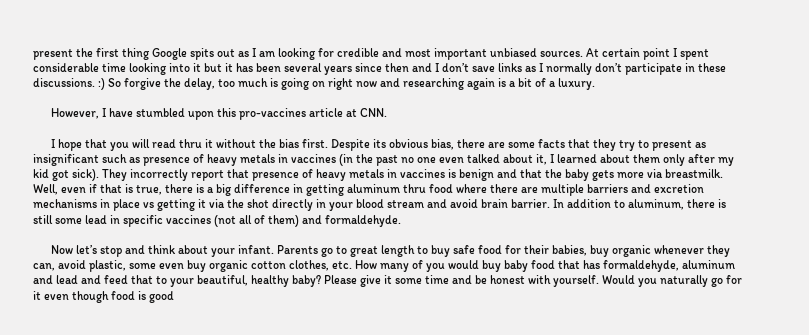present the first thing Google spits out as I am looking for credible and most important unbiased sources. At certain point I spent considerable time looking into it but it has been several years since then and I don’t save links as I normally don’t participate in these discussions. :) So forgive the delay, too much is going on right now and researching again is a bit of a luxury.

      However, I have stumbled upon this pro-vaccines article at CNN.

      I hope that you will read thru it without the bias first. Despite its obvious bias, there are some facts that they try to present as insignificant such as presence of heavy metals in vaccines (in the past no one even talked about it, I learned about them only after my kid got sick). They incorrectly report that presence of heavy metals in vaccines is benign and that the baby gets more via breastmilk. Well, even if that is true, there is a big difference in getting aluminum thru food where there are multiple barriers and excretion mechanisms in place vs getting it via the shot directly in your blood stream and avoid brain barrier. In addition to aluminum, there is still some lead in specific vaccines (not all of them) and formaldehyde.

      Now let’s stop and think about your infant. Parents go to great length to buy safe food for their babies, buy organic whenever they can, avoid plastic, some even buy organic cotton clothes, etc. How many of you would buy baby food that has formaldehyde, aluminum and lead and feed that to your beautiful, healthy baby? Please give it some time and be honest with yourself. Would you naturally go for it even though food is good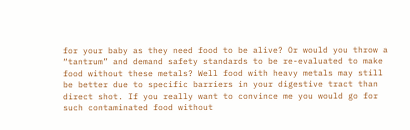for your baby as they need food to be alive? Or would you throw a “tantrum” and demand safety standards to be re-evaluated to make food without these metals? Well food with heavy metals may still be better due to specific barriers in your digestive tract than direct shot. If you really want to convince me you would go for such contaminated food without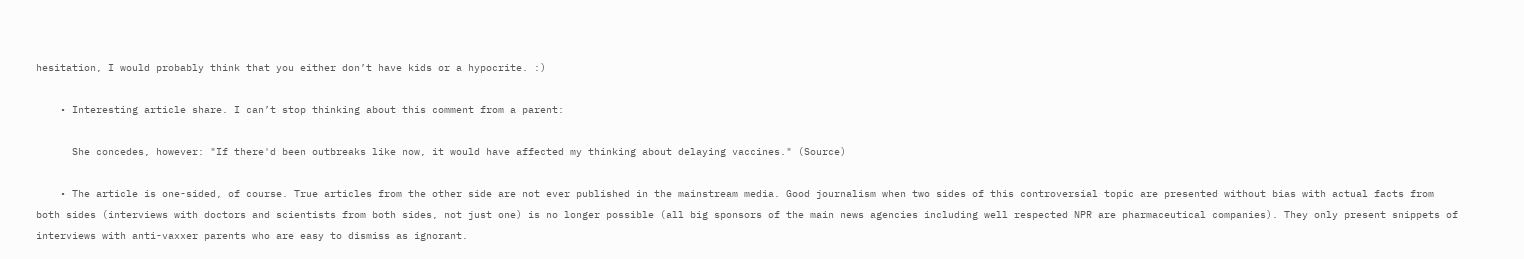hesitation, I would probably think that you either don’t have kids or a hypocrite. :)

    • Interesting article share. I can’t stop thinking about this comment from a parent:

      She concedes, however: "If there'd been outbreaks like now, it would have affected my thinking about delaying vaccines." (Source)

    • The article is one-sided, of course. True articles from the other side are not ever published in the mainstream media. Good journalism when two sides of this controversial topic are presented without bias with actual facts from both sides (interviews with doctors and scientists from both sides, not just one) is no longer possible (all big sponsors of the main news agencies including well respected NPR are pharmaceutical companies). They only present snippets of interviews with anti-vaxxer parents who are easy to dismiss as ignorant.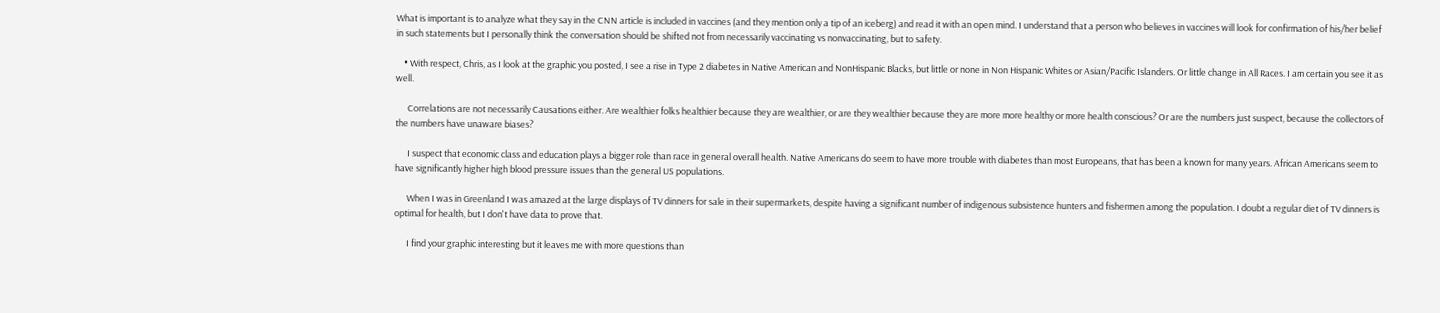What is important is to analyze what they say in the CNN article is included in vaccines (and they mention only a tip of an iceberg) and read it with an open mind. I understand that a person who believes in vaccines will look for confirmation of his/her belief in such statements but I personally think the conversation should be shifted not from necessarily vaccinating vs nonvaccinating, but to safety.

    • With respect, Chris, as I look at the graphic you posted, I see a rise in Type 2 diabetes in Native American and NonHispanic Blacks, but little or none in Non Hispanic Whites or Asian/Pacific Islanders. Or little change in All Races. I am certain you see it as well.

      Correlations are not necessarily Causations either. Are wealthier folks healthier because they are wealthier, or are they wealthier because they are more more healthy or more health conscious? Or are the numbers just suspect, because the collectors of the numbers have unaware biases?

      I suspect that economic class and education plays a bigger role than race in general overall health. Native Americans do seem to have more trouble with diabetes than most Europeans, that has been a known for many years. African Americans seem to have significantly higher high blood pressure issues than the general US populations.

      When I was in Greenland I was amazed at the large displays of TV dinners for sale in their supermarkets, despite having a significant number of indigenous subsistence hunters and fishermen among the population. I doubt a regular diet of TV dinners is optimal for health, but I don't have data to prove that.

      I find your graphic interesting but it leaves me with more questions than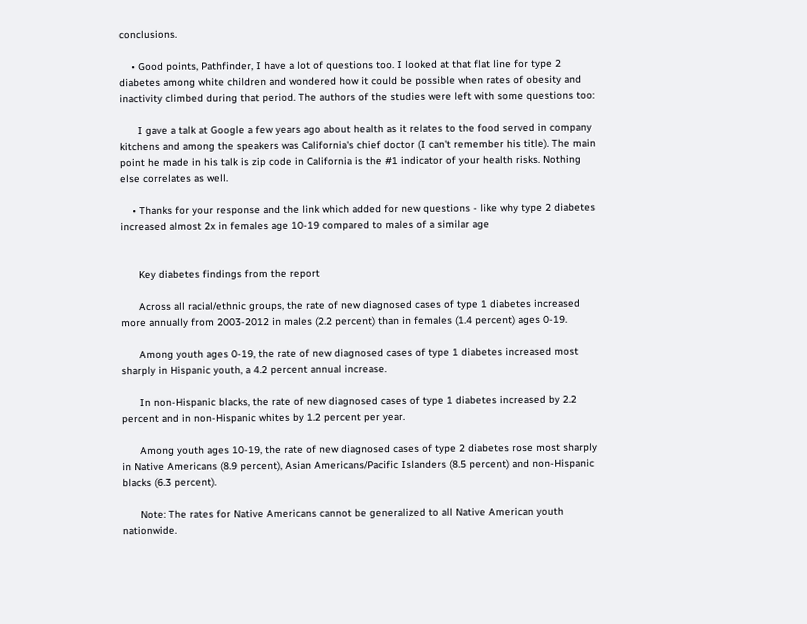conclusions.

    • Good points, Pathfinder, I have a lot of questions too. I looked at that flat line for type 2 diabetes among white children and wondered how it could be possible when rates of obesity and inactivity climbed during that period. The authors of the studies were left with some questions too:

      I gave a talk at Google a few years ago about health as it relates to the food served in company kitchens and among the speakers was California's chief doctor (I can't remember his title). The main point he made in his talk is zip code in California is the #1 indicator of your health risks. Nothing else correlates as well.

    • Thanks for your response and the link which added for new questions - like why type 2 diabetes increased almost 2x in females age 10-19 compared to males of a similar age


      Key diabetes findings from the report

      Across all racial/ethnic groups, the rate of new diagnosed cases of type 1 diabetes increased more annually from 2003-2012 in males (2.2 percent) than in females (1.4 percent) ages 0-19.

      Among youth ages 0-19, the rate of new diagnosed cases of type 1 diabetes increased most sharply in Hispanic youth, a 4.2 percent annual increase.

      In non-Hispanic blacks, the rate of new diagnosed cases of type 1 diabetes increased by 2.2 percent and in non-Hispanic whites by 1.2 percent per year.

      Among youth ages 10-19, the rate of new diagnosed cases of type 2 diabetes rose most sharply in Native Americans (8.9 percent), Asian Americans/Pacific Islanders (8.5 percent) and non-Hispanic blacks (6.3 percent).

      Note: The rates for Native Americans cannot be generalized to all Native American youth nationwide.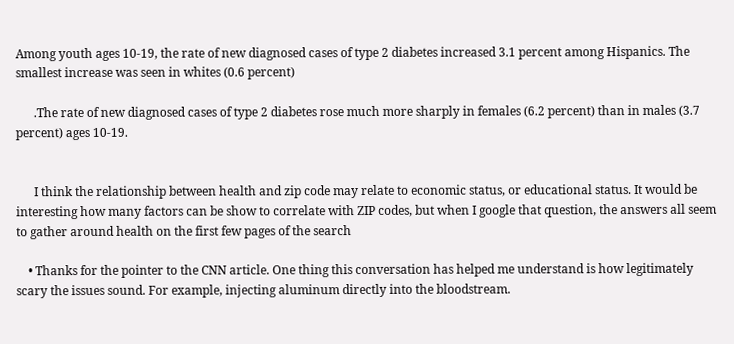Among youth ages 10-19, the rate of new diagnosed cases of type 2 diabetes increased 3.1 percent among Hispanics. The smallest increase was seen in whites (0.6 percent)

      .The rate of new diagnosed cases of type 2 diabetes rose much more sharply in females (6.2 percent) than in males (3.7 percent) ages 10-19.


      I think the relationship between health and zip code may relate to economic status, or educational status. It would be interesting how many factors can be show to correlate with ZIP codes, but when I google that question, the answers all seem to gather around health on the first few pages of the search

    • Thanks for the pointer to the CNN article. One thing this conversation has helped me understand is how legitimately scary the issues sound. For example, injecting aluminum directly into the bloodstream.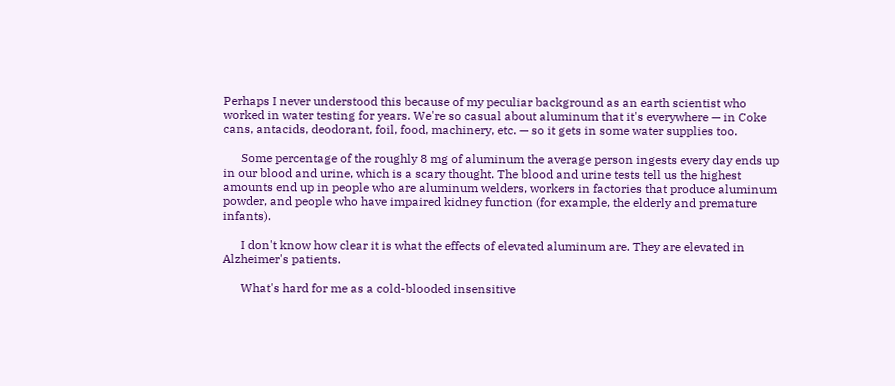Perhaps I never understood this because of my peculiar background as an earth scientist who worked in water testing for years. We're so casual about aluminum that it's everywhere — in Coke cans, antacids, deodorant, foil, food, machinery, etc. — so it gets in some water supplies too.

      Some percentage of the roughly 8 mg of aluminum the average person ingests every day ends up in our blood and urine, which is a scary thought. The blood and urine tests tell us the highest amounts end up in people who are aluminum welders, workers in factories that produce aluminum powder, and people who have impaired kidney function (for example, the elderly and premature infants).

      I don't know how clear it is what the effects of elevated aluminum are. They are elevated in Alzheimer's patients.

      What's hard for me as a cold-blooded insensitive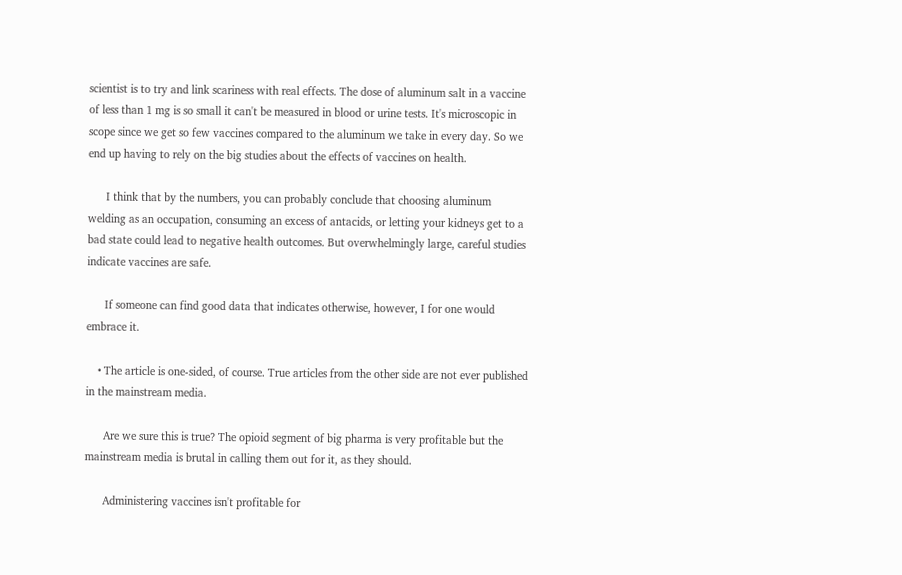scientist is to try and link scariness with real effects. The dose of aluminum salt in a vaccine of less than 1 mg is so small it can't be measured in blood or urine tests. It's microscopic in scope since we get so few vaccines compared to the aluminum we take in every day. So we end up having to rely on the big studies about the effects of vaccines on health.

      I think that by the numbers, you can probably conclude that choosing aluminum welding as an occupation, consuming an excess of antacids, or letting your kidneys get to a bad state could lead to negative health outcomes. But overwhelmingly large, careful studies indicate vaccines are safe.

      If someone can find good data that indicates otherwise, however, I for one would embrace it.

    • The article is one-sided, of course. True articles from the other side are not ever published in the mainstream media.

      Are we sure this is true? The opioid segment of big pharma is very profitable but the mainstream media is brutal in calling them out for it, as they should.

      Administering vaccines isn't profitable for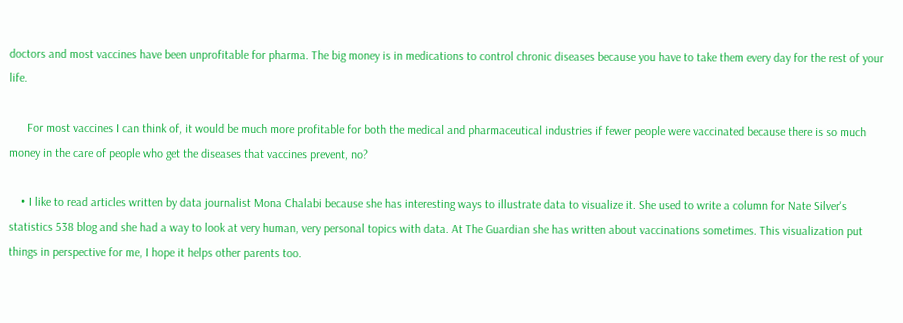doctors and most vaccines have been unprofitable for pharma. The big money is in medications to control chronic diseases because you have to take them every day for the rest of your life.

      For most vaccines I can think of, it would be much more profitable for both the medical and pharmaceutical industries if fewer people were vaccinated because there is so much money in the care of people who get the diseases that vaccines prevent, no?

    • I like to read articles written by data journalist Mona Chalabi because she has interesting ways to illustrate data to visualize it. She used to write a column for Nate Silver's statistics 538 blog and she had a way to look at very human, very personal topics with data. At The Guardian she has written about vaccinations sometimes. This visualization put things in perspective for me, I hope it helps other parents too.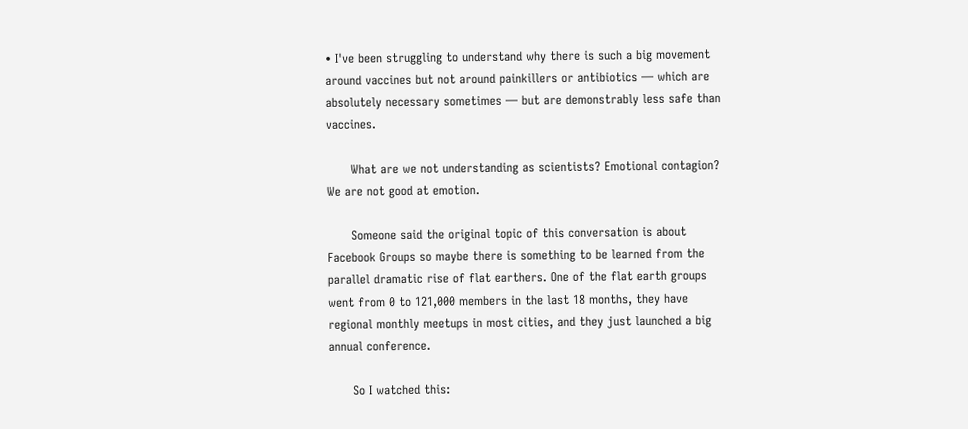• I've been struggling to understand why there is such a big movement around vaccines but not around painkillers or antibiotics — which are absolutely necessary sometimes — but are demonstrably less safe than vaccines.

      What are we not understanding as scientists? Emotional contagion? We are not good at emotion.

      Someone said the original topic of this conversation is about Facebook Groups so maybe there is something to be learned from the parallel dramatic rise of flat earthers. One of the flat earth groups went from 0 to 121,000 members in the last 18 months, they have regional monthly meetups in most cities, and they just launched a big annual conference.

      So I watched this: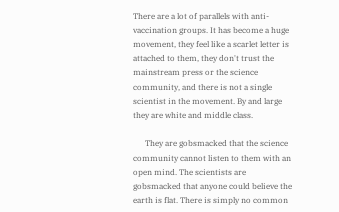There are a lot of parallels with anti-vaccination groups. It has become a huge movement, they feel like a scarlet letter is attached to them, they don't trust the mainstream press or the science community, and there is not a single scientist in the movement. By and large they are white and middle class.

      They are gobsmacked that the science community cannot listen to them with an open mind. The scientists are gobsmacked that anyone could believe the earth is flat. There is simply no common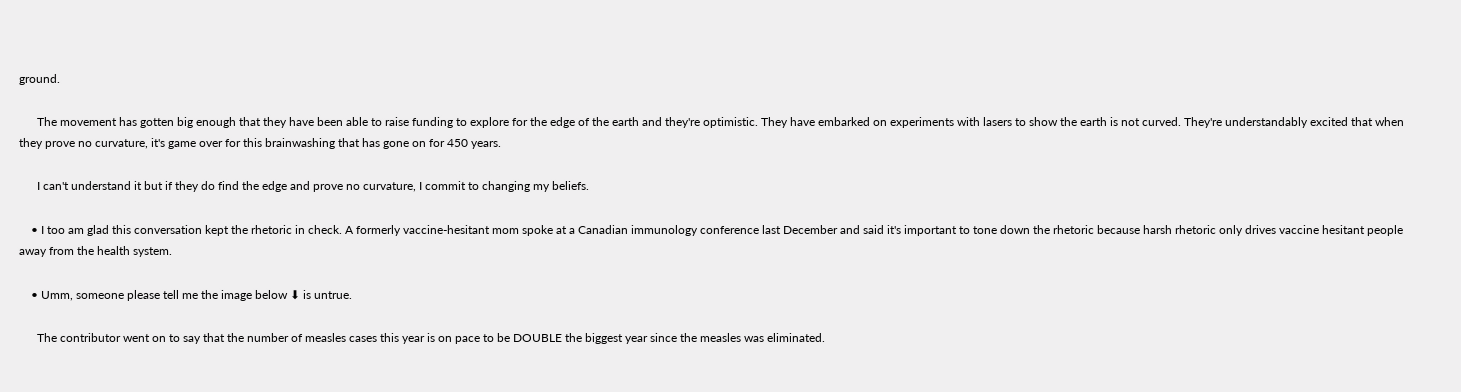ground.

      The movement has gotten big enough that they have been able to raise funding to explore for the edge of the earth and they're optimistic. They have embarked on experiments with lasers to show the earth is not curved. They're understandably excited that when they prove no curvature, it's game over for this brainwashing that has gone on for 450 years.

      I can't understand it but if they do find the edge and prove no curvature, I commit to changing my beliefs.

    • I too am glad this conversation kept the rhetoric in check. A formerly vaccine-hesitant mom spoke at a Canadian immunology conference last December and said it's important to tone down the rhetoric because harsh rhetoric only drives vaccine hesitant people away from the health system.

    • Umm, someone please tell me the image below ⬇ is untrue.

      The contributor went on to say that the number of measles cases this year is on pace to be DOUBLE the biggest year since the measles was eliminated.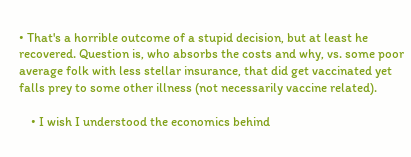• That's a horrible outcome of a stupid decision, but at least he recovered. Question is, who absorbs the costs and why, vs. some poor average folk with less stellar insurance, that did get vaccinated yet falls prey to some other illness (not necessarily vaccine related).

    • I wish I understood the economics behind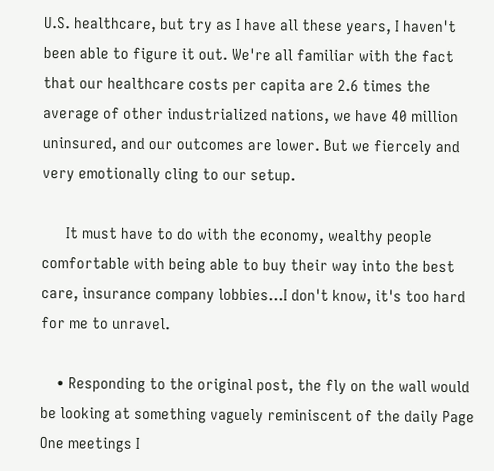U.S. healthcare, but try as I have all these years, I haven't been able to figure it out. We're all familiar with the fact that our healthcare costs per capita are 2.6 times the average of other industrialized nations, we have 40 million uninsured, and our outcomes are lower. But we fiercely and very emotionally cling to our setup.

      It must have to do with the economy, wealthy people comfortable with being able to buy their way into the best care, insurance company lobbies...I don't know, it's too hard for me to unravel.

    • Responding to the original post, the fly on the wall would be looking at something vaguely reminiscent of the daily Page One meetings I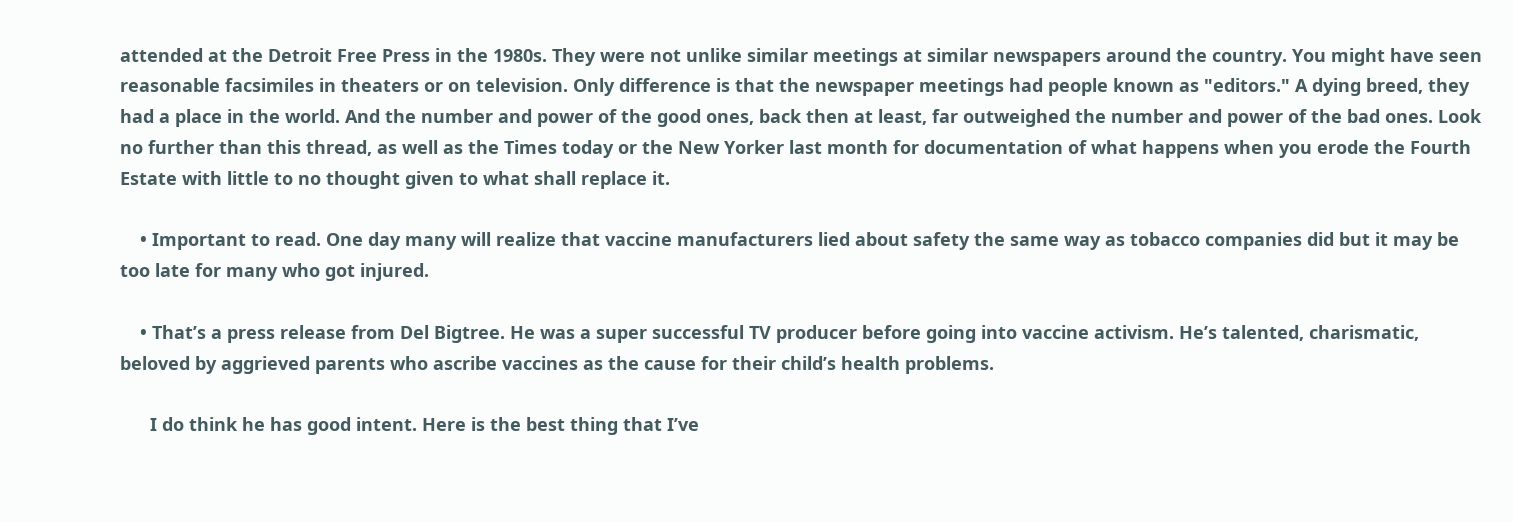attended at the Detroit Free Press in the 1980s. They were not unlike similar meetings at similar newspapers around the country. You might have seen reasonable facsimiles in theaters or on television. Only difference is that the newspaper meetings had people known as "editors." A dying breed, they had a place in the world. And the number and power of the good ones, back then at least, far outweighed the number and power of the bad ones. Look no further than this thread, as well as the Times today or the New Yorker last month for documentation of what happens when you erode the Fourth Estate with little to no thought given to what shall replace it.

    • Important to read. One day many will realize that vaccine manufacturers lied about safety the same way as tobacco companies did but it may be too late for many who got injured.

    • That’s a press release from Del Bigtree. He was a super successful TV producer before going into vaccine activism. He’s talented, charismatic, beloved by aggrieved parents who ascribe vaccines as the cause for their child’s health problems.

      I do think he has good intent. Here is the best thing that I’ve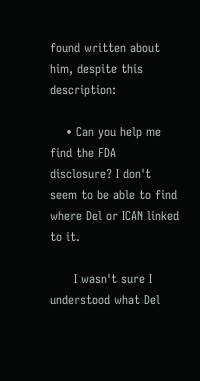found written about him, despite this description:

    • Can you help me find the FDA disclosure? I don't seem to be able to find where Del or ICAN linked to it.

      I wasn't sure I understood what Del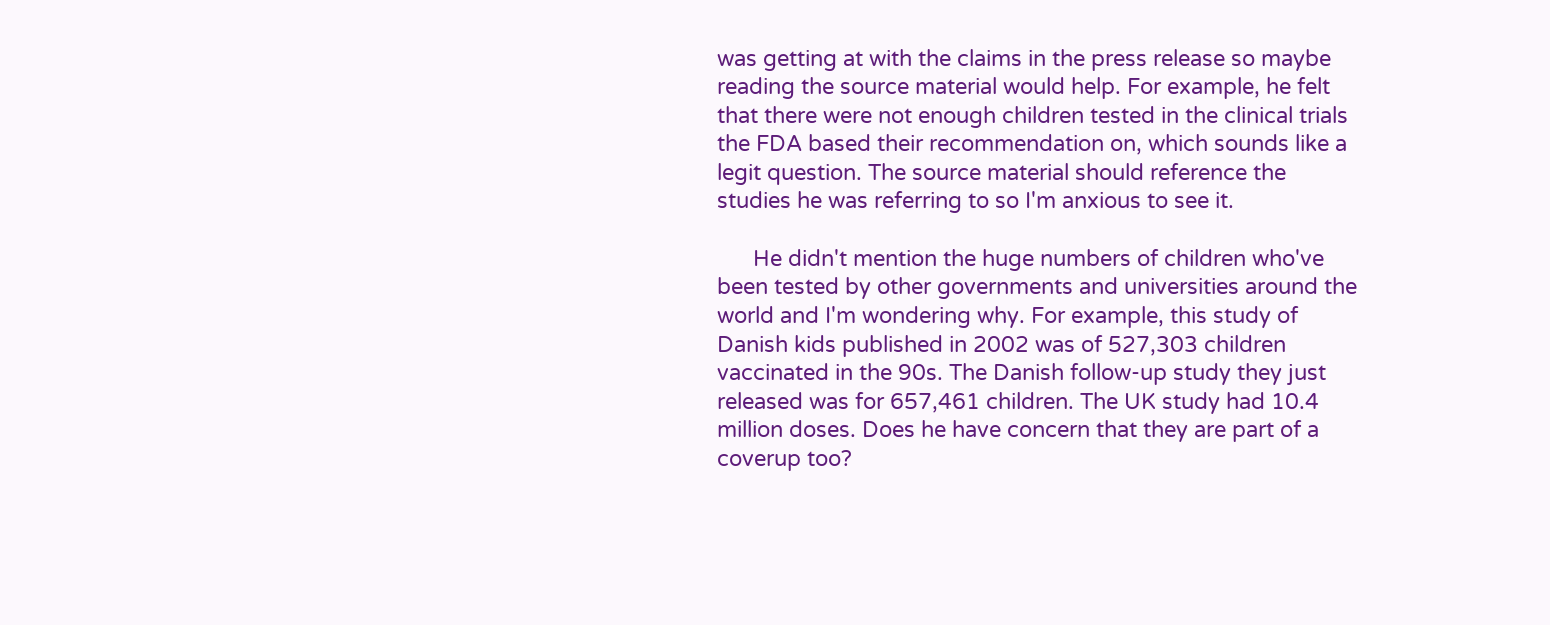was getting at with the claims in the press release so maybe reading the source material would help. For example, he felt that there were not enough children tested in the clinical trials the FDA based their recommendation on, which sounds like a legit question. The source material should reference the studies he was referring to so I'm anxious to see it.

      He didn't mention the huge numbers of children who've been tested by other governments and universities around the world and I'm wondering why. For example, this study of Danish kids published in 2002 was of 527,303 children vaccinated in the 90s. The Danish follow-up study they just released was for 657,461 children. The UK study had 10.4 million doses. Does he have concern that they are part of a coverup too?